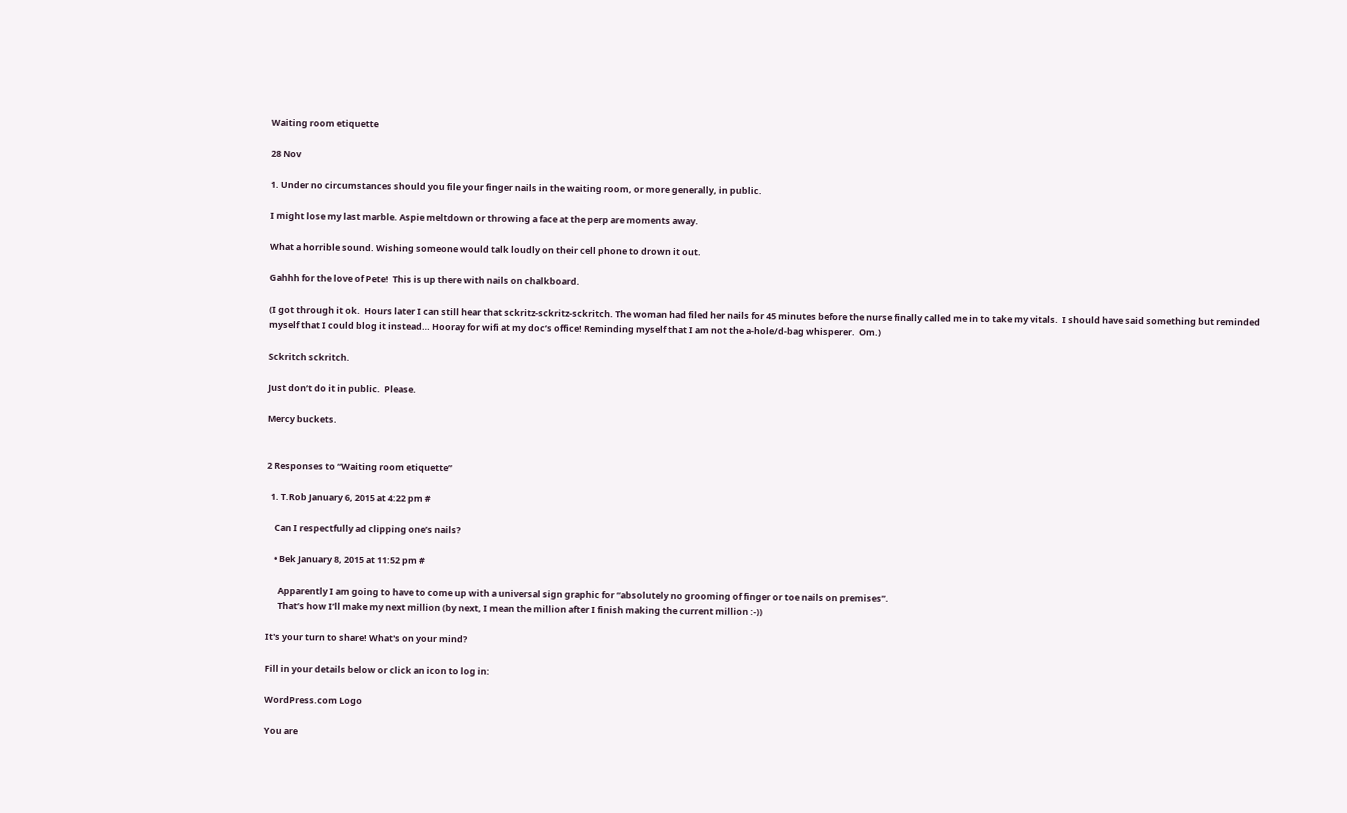Waiting room etiquette

28 Nov

1. Under no circumstances should you file your finger nails in the waiting room, or more generally, in public.

I might lose my last marble. Aspie meltdown or throwing a face at the perp are moments away.

What a horrible sound. Wishing someone would talk loudly on their cell phone to drown it out.

Gahhh for the love of Pete!  This is up there with nails on chalkboard.

(I got through it ok.  Hours later I can still hear that sckritz-sckritz-sckritch. The woman had filed her nails for 45 minutes before the nurse finally called me in to take my vitals.  I should have said something but reminded myself that I could blog it instead… Hooray for wifi at my doc’s office! Reminding myself that I am not the a-hole/d-bag whisperer.  Om.)

Sckritch sckritch.

Just don’t do it in public.  Please.

Mercy buckets.


2 Responses to “Waiting room etiquette”

  1. T.Rob January 6, 2015 at 4:22 pm #

    Can I respectfully ad clipping one’s nails?

    • Bek January 8, 2015 at 11:52 pm #

      Apparently I am going to have to come up with a universal sign graphic for “absolutely no grooming of finger or toe nails on premises”.
      That’s how I’ll make my next million (by next, I mean the million after I finish making the current million :-))

It's your turn to share! What's on your mind?

Fill in your details below or click an icon to log in:

WordPress.com Logo

You are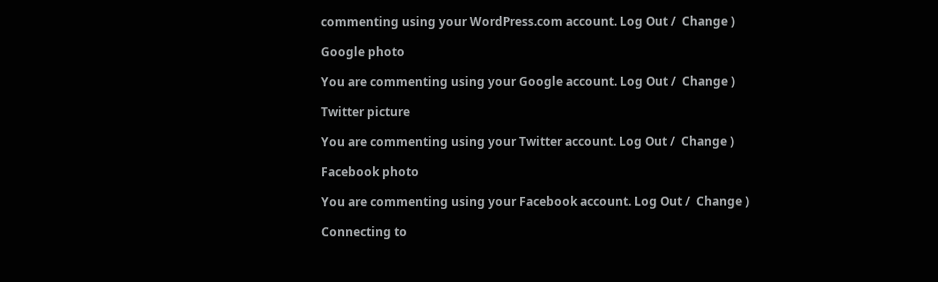commenting using your WordPress.com account. Log Out /  Change )

Google photo

You are commenting using your Google account. Log Out /  Change )

Twitter picture

You are commenting using your Twitter account. Log Out /  Change )

Facebook photo

You are commenting using your Facebook account. Log Out /  Change )

Connecting to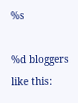%s

%d bloggers like this: